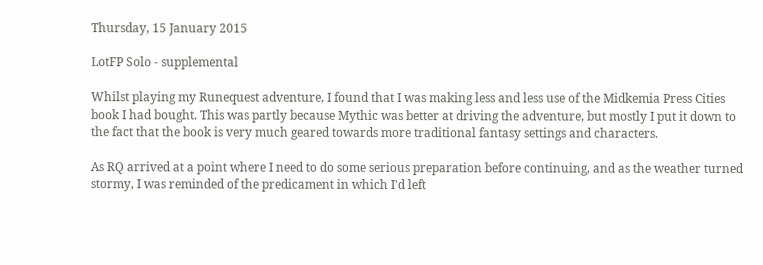Thursday, 15 January 2015

LotFP Solo - supplemental

Whilst playing my Runequest adventure, I found that I was making less and less use of the Midkemia Press Cities book I had bought. This was partly because Mythic was better at driving the adventure, but mostly I put it down to the fact that the book is very much geared towards more traditional fantasy settings and characters.

As RQ arrived at a point where I need to do some serious preparation before continuing, and as the weather turned stormy, I was reminded of the predicament in which I'd left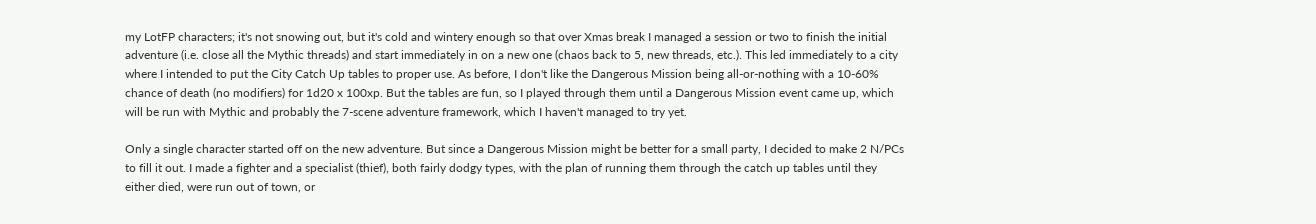my LotFP characters; it's not snowing out, but it's cold and wintery enough so that over Xmas break I managed a session or two to finish the initial adventure (i.e. close all the Mythic threads) and start immediately in on a new one (chaos back to 5, new threads, etc.). This led immediately to a city where I intended to put the City Catch Up tables to proper use. As before, I don't like the Dangerous Mission being all-or-nothing with a 10-60% chance of death (no modifiers) for 1d20 x 100xp. But the tables are fun, so I played through them until a Dangerous Mission event came up, which will be run with Mythic and probably the 7-scene adventure framework, which I haven't managed to try yet.

Only a single character started off on the new adventure. But since a Dangerous Mission might be better for a small party, I decided to make 2 N/PCs to fill it out. I made a fighter and a specialist (thief), both fairly dodgy types, with the plan of running them through the catch up tables until they either died, were run out of town, or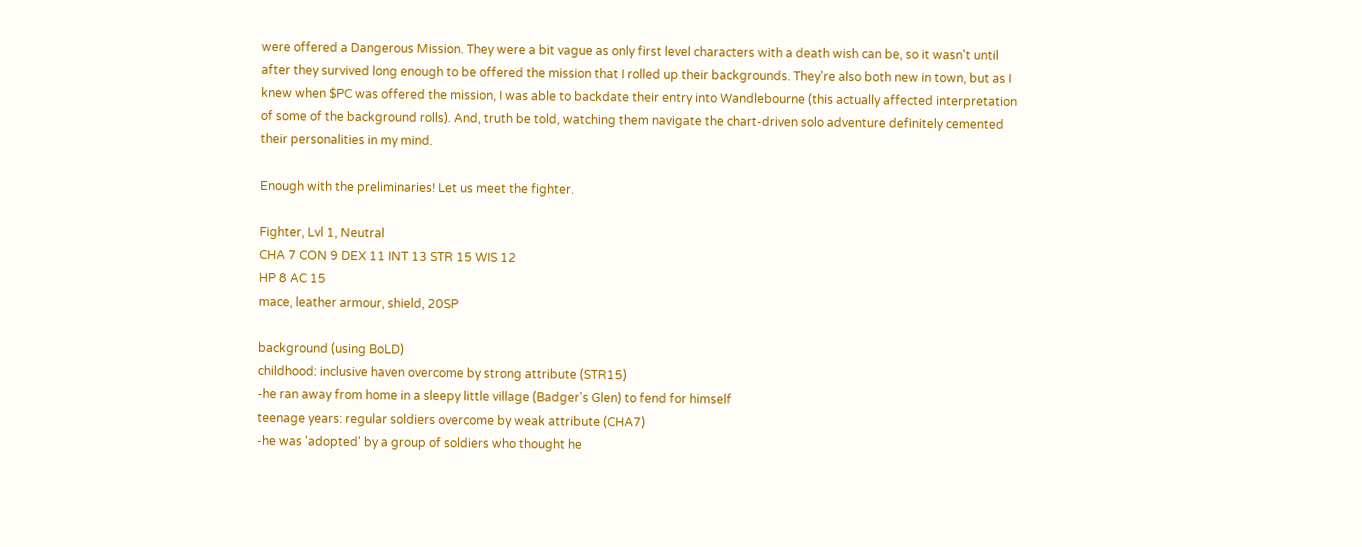were offered a Dangerous Mission. They were a bit vague as only first level characters with a death wish can be, so it wasn't until after they survived long enough to be offered the mission that I rolled up their backgrounds. They're also both new in town, but as I knew when $PC was offered the mission, I was able to backdate their entry into Wandlebourne (this actually affected interpretation of some of the background rolls). And, truth be told, watching them navigate the chart-driven solo adventure definitely cemented their personalities in my mind.

Enough with the preliminaries! Let us meet the fighter.

Fighter, Lvl 1, Neutral
CHA 7 CON 9 DEX 11 INT 13 STR 15 WIS 12
HP 8 AC 15
mace, leather armour, shield, 20SP

background (using BoLD)
childhood: inclusive haven overcome by strong attribute (STR15)
-he ran away from home in a sleepy little village (Badger's Glen) to fend for himself
teenage years: regular soldiers overcome by weak attribute (CHA7)
-he was 'adopted' by a group of soldiers who thought he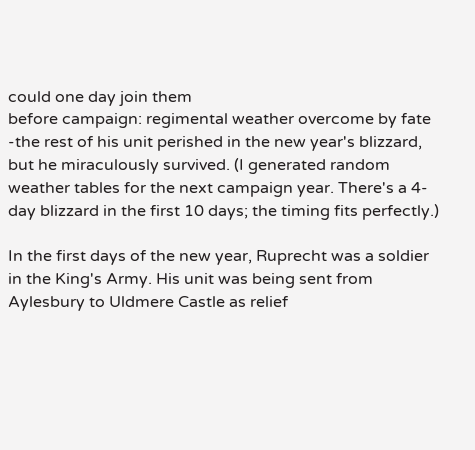could one day join them
before campaign: regimental weather overcome by fate
-the rest of his unit perished in the new year's blizzard, but he miraculously survived. (I generated random weather tables for the next campaign year. There's a 4-day blizzard in the first 10 days; the timing fits perfectly.)

In the first days of the new year, Ruprecht was a soldier in the King's Army. His unit was being sent from Aylesbury to Uldmere Castle as relief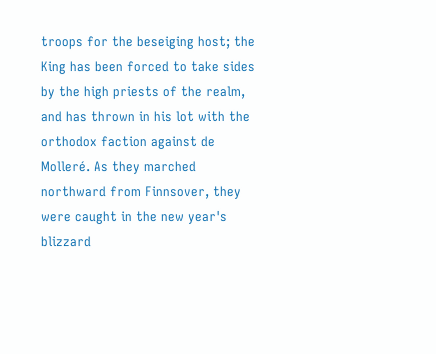troops for the beseiging host; the King has been forced to take sides by the high priests of the realm, and has thrown in his lot with the orthodox faction against de Molleré. As they marched northward from Finnsover, they were caught in the new year's blizzard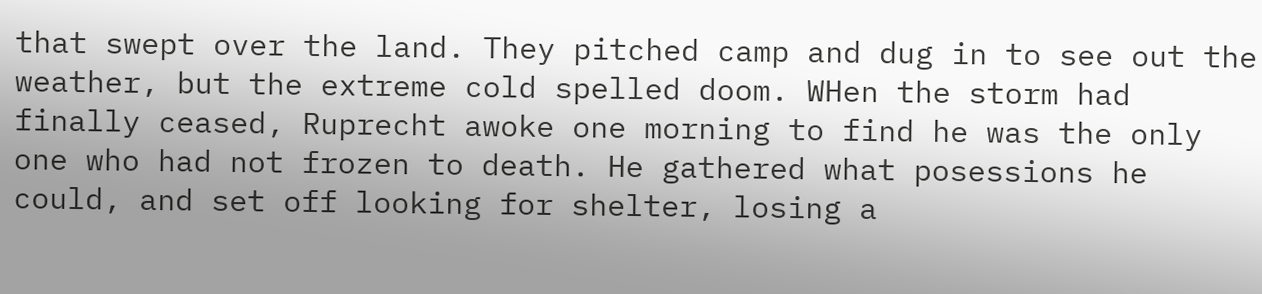that swept over the land. They pitched camp and dug in to see out the weather, but the extreme cold spelled doom. WHen the storm had finally ceased, Ruprecht awoke one morning to find he was the only one who had not frozen to death. He gathered what posessions he could, and set off looking for shelter, losing a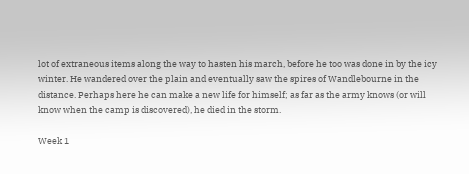lot of extraneous items along the way to hasten his march, before he too was done in by the icy winter. He wandered over the plain and eventually saw the spires of Wandlebourne in the distance. Perhaps here he can make a new life for himself; as far as the army knows (or will know when the camp is discovered), he died in the storm.

Week 1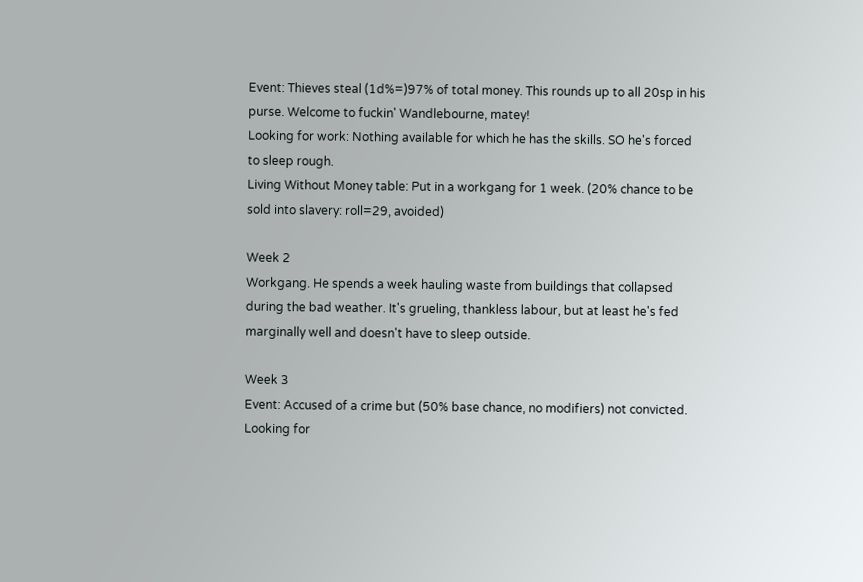Event: Thieves steal (1d%=)97% of total money. This rounds up to all 20sp in his purse. Welcome to fuckin' Wandlebourne, matey!
Looking for work: Nothing available for which he has the skills. SO he's forced to sleep rough.
Living Without Money table: Put in a workgang for 1 week. (20% chance to be sold into slavery: roll=29, avoided)

Week 2
Workgang. He spends a week hauling waste from buildings that collapsed during the bad weather. It's grueling, thankless labour, but at least he's fed marginally well and doesn't have to sleep outside.

Week 3
Event: Accused of a crime but (50% base chance, no modifiers) not convicted.
Looking for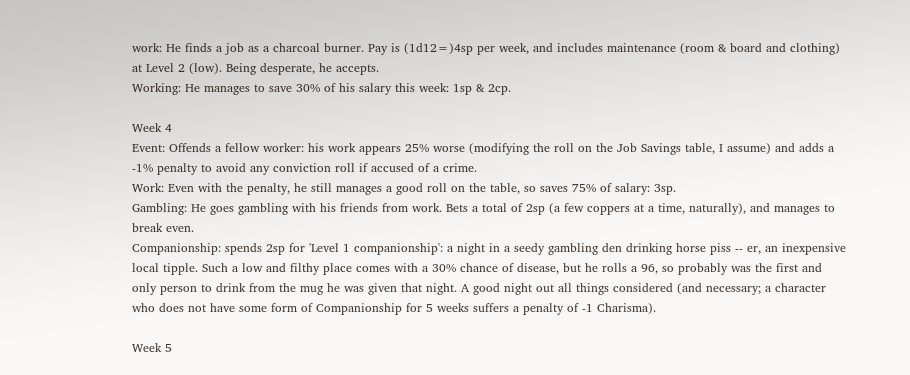work: He finds a job as a charcoal burner. Pay is (1d12=)4sp per week, and includes maintenance (room & board and clothing) at Level 2 (low). Being desperate, he accepts.
Working: He manages to save 30% of his salary this week: 1sp & 2cp.

Week 4
Event: Offends a fellow worker: his work appears 25% worse (modifying the roll on the Job Savings table, I assume) and adds a -1% penalty to avoid any conviction roll if accused of a crime.
Work: Even with the penalty, he still manages a good roll on the table, so saves 75% of salary: 3sp.
Gambling: He goes gambling with his friends from work. Bets a total of 2sp (a few coppers at a time, naturally), and manages to break even.
Companionship: spends 2sp for 'Level 1 companionship': a night in a seedy gambling den drinking horse piss -- er, an inexpensive local tipple. Such a low and filthy place comes with a 30% chance of disease, but he rolls a 96, so probably was the first and only person to drink from the mug he was given that night. A good night out all things considered (and necessary; a character who does not have some form of Companionship for 5 weeks suffers a penalty of -1 Charisma).

Week 5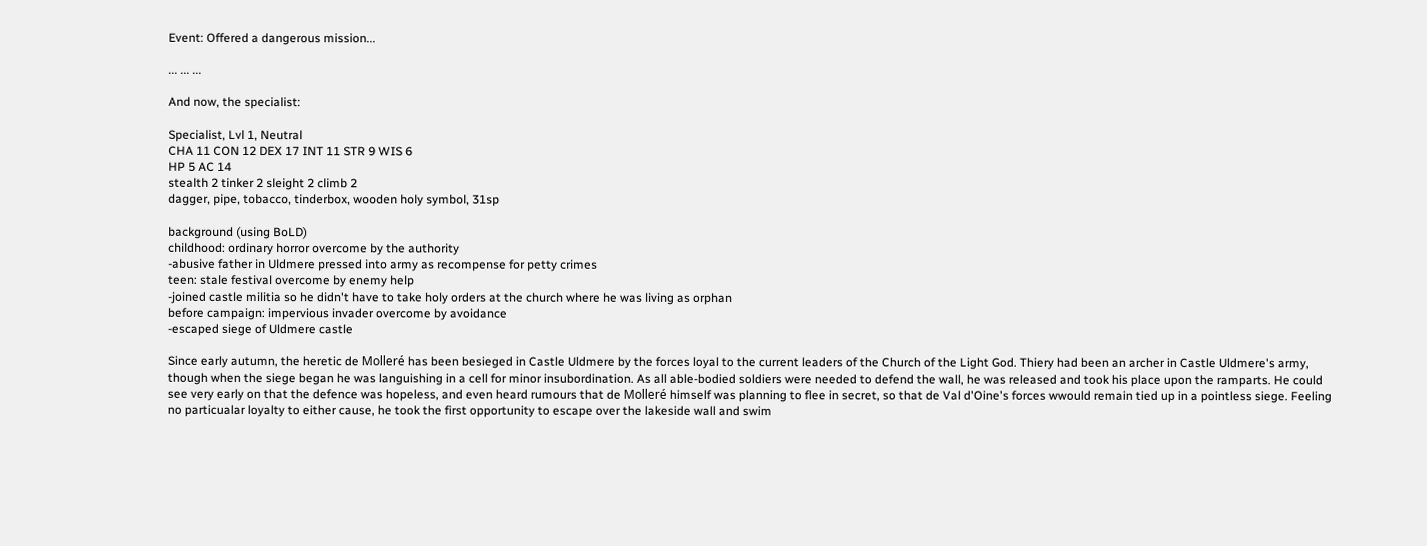Event: Offered a dangerous mission...

... ... ...

And now, the specialist:

Specialist, Lvl 1, Neutral
CHA 11 CON 12 DEX 17 INT 11 STR 9 WIS 6
HP 5 AC 14
stealth 2 tinker 2 sleight 2 climb 2
dagger, pipe, tobacco, tinderbox, wooden holy symbol, 31sp

background (using BoLD)
childhood: ordinary horror overcome by the authority
-abusive father in Uldmere pressed into army as recompense for petty crimes
teen: stale festival overcome by enemy help
-joined castle militia so he didn't have to take holy orders at the church where he was living as orphan
before campaign: impervious invader overcome by avoidance
-escaped siege of Uldmere castle

Since early autumn, the heretic de Molleré has been besieged in Castle Uldmere by the forces loyal to the current leaders of the Church of the Light God. Thiery had been an archer in Castle Uldmere's army, though when the siege began he was languishing in a cell for minor insubordination. As all able-bodied soldiers were needed to defend the wall, he was released and took his place upon the ramparts. He could see very early on that the defence was hopeless, and even heard rumours that de Molleré himself was planning to flee in secret, so that de Val d'Oine's forces wwould remain tied up in a pointless siege. Feeling no particualar loyalty to either cause, he took the first opportunity to escape over the lakeside wall and swim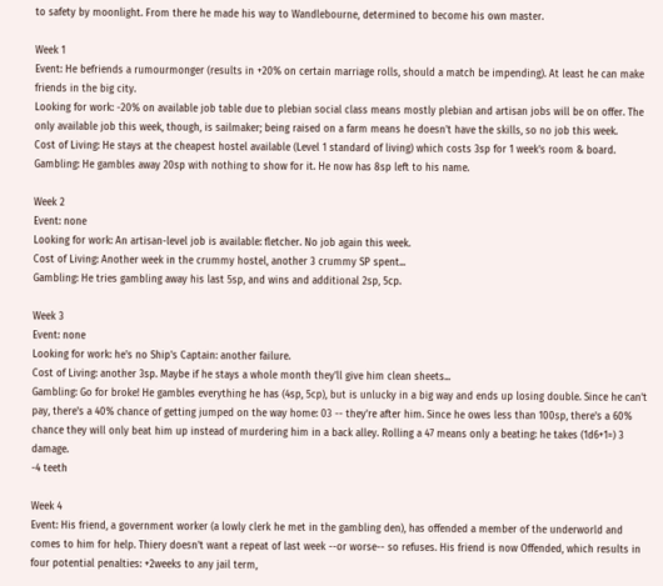to safety by moonlight. From there he made his way to Wandlebourne, determined to become his own master.

Week 1
Event: He befriends a rumourmonger (results in +20% on certain marriage rolls, should a match be impending). At least he can make friends in the big city.
Looking for work: -20% on available job table due to plebian social class means mostly plebian and artisan jobs will be on offer. The only available job this week, though, is sailmaker; being raised on a farm means he doesn't have the skills, so no job this week.
Cost of Living: He stays at the cheapest hostel available (Level 1 standard of living) which costs 3sp for 1 week's room & board.
Gambling: He gambles away 20sp with nothing to show for it. He now has 8sp left to his name.

Week 2
Event: none
Looking for work: An artisan-level job is available: fletcher. No job again this week.
Cost of Living: Another week in the crummy hostel, another 3 crummy SP spent...
Gambling: He tries gambling away his last 5sp, and wins and additional 2sp, 5cp.

Week 3
Event: none
Looking for work: he's no Ship's Captain: another failure.
Cost of Living: another 3sp. Maybe if he stays a whole month they'll give him clean sheets...
Gambling: Go for broke! He gambles everything he has (4sp, 5cp), but is unlucky in a big way and ends up losing double. Since he can't pay, there's a 40% chance of getting jumped on the way home: 03 -- they're after him. Since he owes less than 100sp, there's a 60% chance they will only beat him up instead of murdering him in a back alley. Rolling a 47 means only a beating: he takes (1d6+1=) 3 damage.
-4 teeth

Week 4
Event: His friend, a government worker (a lowly clerk he met in the gambling den), has offended a member of the underworld and comes to him for help. Thiery doesn't want a repeat of last week --or worse-- so refuses. His friend is now Offended, which results in four potential penalties: +2weeks to any jail term,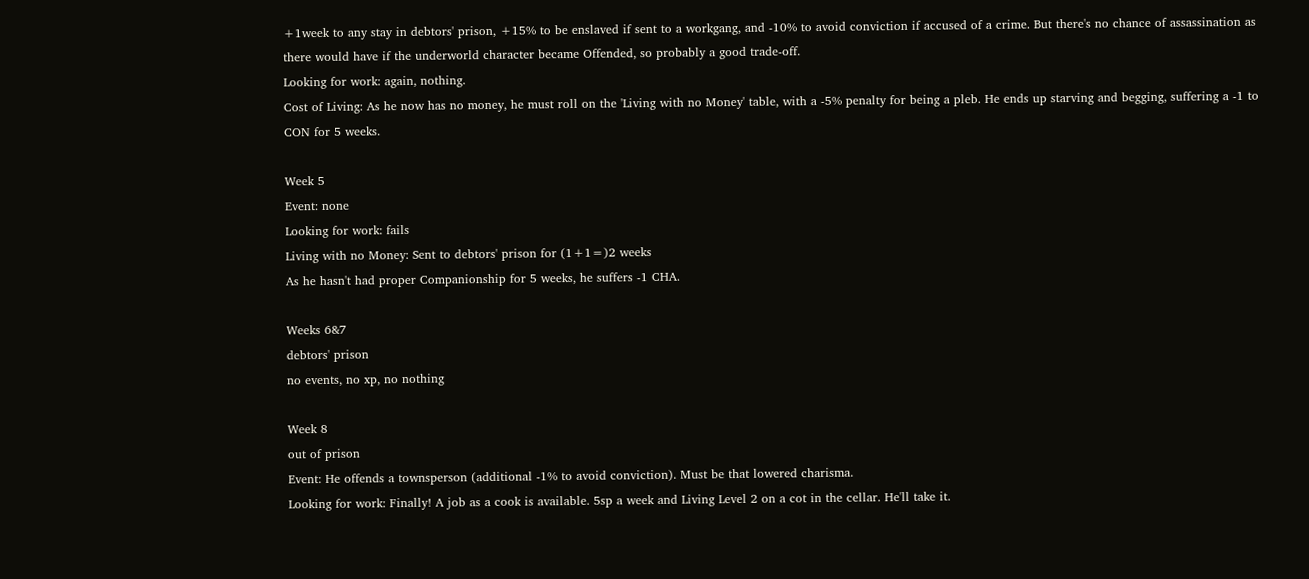+1week to any stay in debtors' prison, +15% to be enslaved if sent to a workgang, and -10% to avoid conviction if accused of a crime. But there's no chance of assassination as there would have if the underworld character became Offended, so probably a good trade-off.
Looking for work: again, nothing.
Cost of Living: As he now has no money, he must roll on the 'Living with no Money' table, with a -5% penalty for being a pleb. He ends up starving and begging, suffering a -1 to CON for 5 weeks.

Week 5
Event: none
Looking for work: fails
Living with no Money: Sent to debtors' prison for (1+1=)2 weeks
As he hasn't had proper Companionship for 5 weeks, he suffers -1 CHA.

Weeks 6&7
debtors' prison
no events, no xp, no nothing

Week 8
out of prison
Event: He offends a townsperson (additional -1% to avoid conviction). Must be that lowered charisma.
Looking for work: Finally! A job as a cook is available. 5sp a week and Living Level 2 on a cot in the cellar. He'll take it.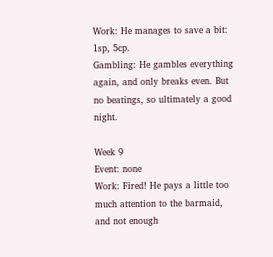Work: He manages to save a bit: 1sp, 5cp.
Gambling: He gambles everything again, and only breaks even. But no beatings, so ultimately a good night.

Week 9
Event: none
Work: Fired! He pays a little too much attention to the barmaid, and not enough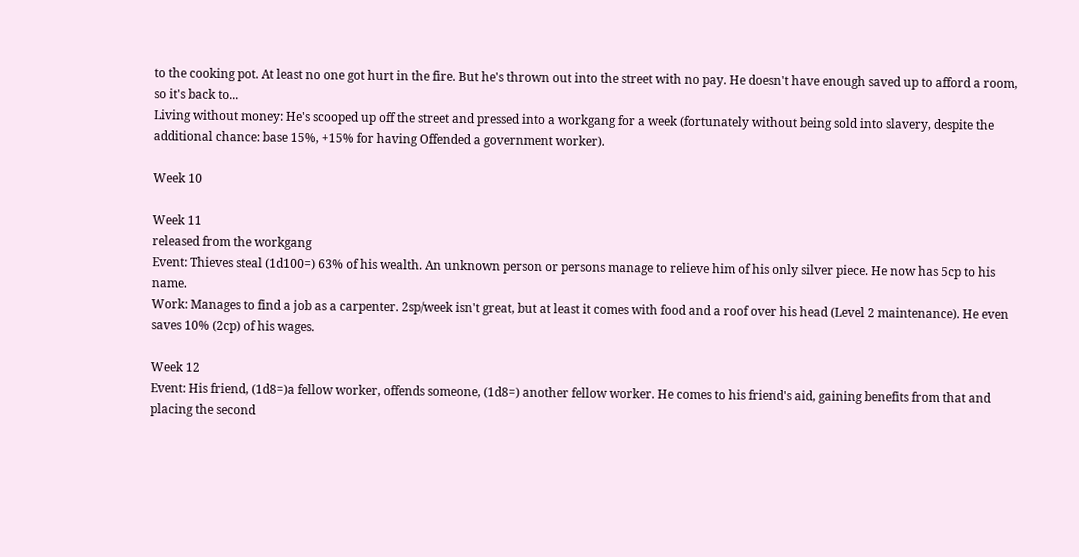to the cooking pot. At least no one got hurt in the fire. But he's thrown out into the street with no pay. He doesn't have enough saved up to afford a room, so it's back to...
Living without money: He's scooped up off the street and pressed into a workgang for a week (fortunately without being sold into slavery, despite the additional chance: base 15%, +15% for having Offended a government worker).

Week 10

Week 11
released from the workgang
Event: Thieves steal (1d100=) 63% of his wealth. An unknown person or persons manage to relieve him of his only silver piece. He now has 5cp to his name.
Work: Manages to find a job as a carpenter. 2sp/week isn't great, but at least it comes with food and a roof over his head (Level 2 maintenance). He even saves 10% (2cp) of his wages.

Week 12
Event: His friend, (1d8=)a fellow worker, offends someone, (1d8=) another fellow worker. He comes to his friend's aid, gaining benefits from that and placing the second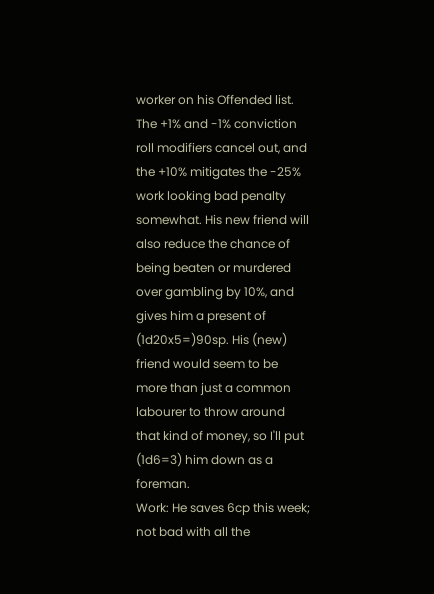worker on his Offended list. The +1% and -1% conviction roll modifiers cancel out, and the +10% mitigates the -25% work looking bad penalty somewhat. His new friend will also reduce the chance of being beaten or murdered over gambling by 10%, and gives him a present of (1d20x5=)90sp. His (new) friend would seem to be more than just a common labourer to throw around that kind of money, so I'll put (1d6=3) him down as a foreman.
Work: He saves 6cp this week; not bad with all the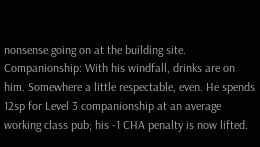nonsense going on at the building site.
Companionship: With his windfall, drinks are on him. Somewhere a little respectable, even. He spends 12sp for Level 3 companionship at an average working class pub; his -1 CHA penalty is now lifted.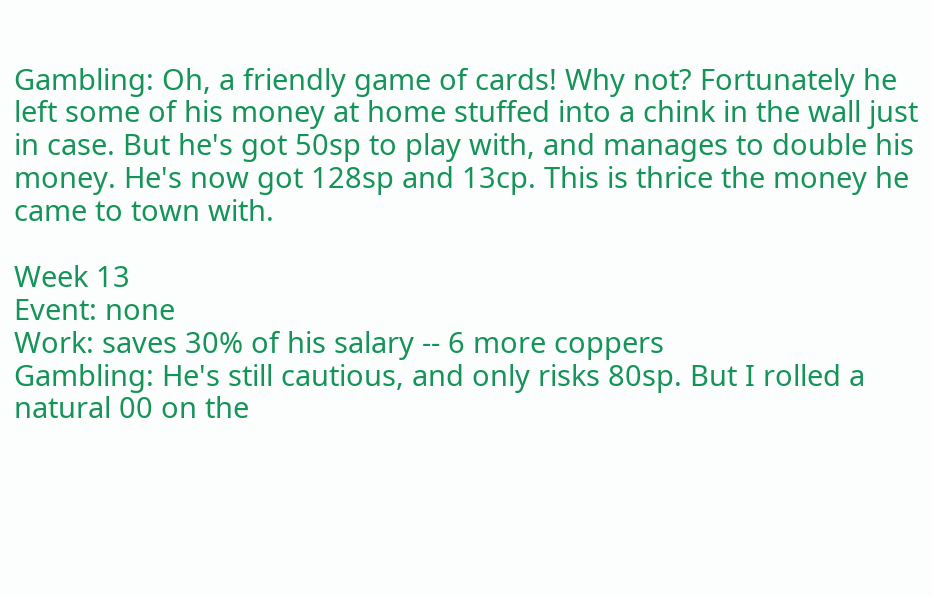Gambling: Oh, a friendly game of cards! Why not? Fortunately he left some of his money at home stuffed into a chink in the wall just in case. But he's got 50sp to play with, and manages to double his money. He's now got 128sp and 13cp. This is thrice the money he came to town with.

Week 13
Event: none
Work: saves 30% of his salary -- 6 more coppers
Gambling: He's still cautious, and only risks 80sp. But I rolled a natural 00 on the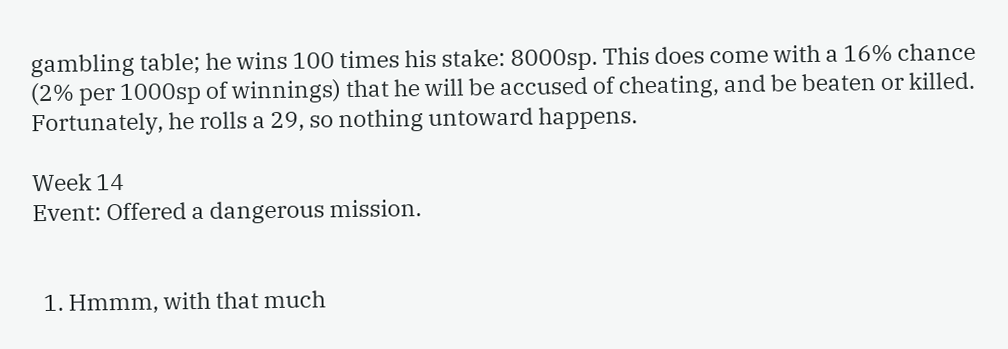gambling table; he wins 100 times his stake: 8000sp. This does come with a 16% chance (2% per 1000sp of winnings) that he will be accused of cheating, and be beaten or killed. Fortunately, he rolls a 29, so nothing untoward happens.

Week 14
Event: Offered a dangerous mission.


  1. Hmmm, with that much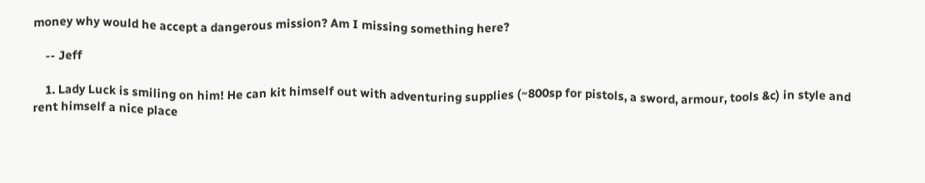money why would he accept a dangerous mission? Am I missing something here?

    -- Jeff

    1. Lady Luck is smiling on him! He can kit himself out with adventuring supplies (~800sp for pistols, a sword, armour, tools &c) in style and rent himself a nice place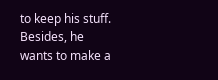to keep his stuff. Besides, he wants to make a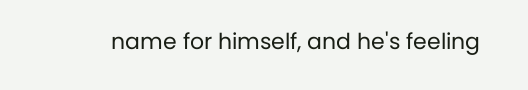name for himself, and he's feeling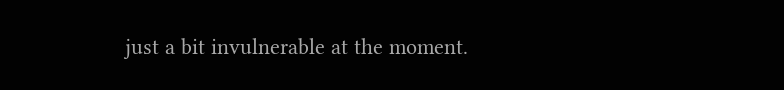just a bit invulnerable at the moment.